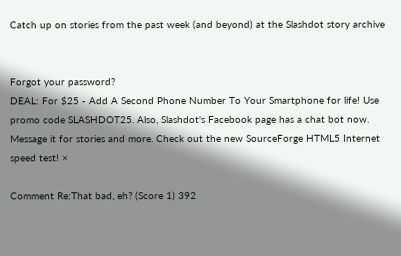Catch up on stories from the past week (and beyond) at the Slashdot story archive


Forgot your password?
DEAL: For $25 - Add A Second Phone Number To Your Smartphone for life! Use promo code SLASHDOT25. Also, Slashdot's Facebook page has a chat bot now. Message it for stories and more. Check out the new SourceForge HTML5 Internet speed test! ×

Comment Re:That bad, eh? (Score 1) 392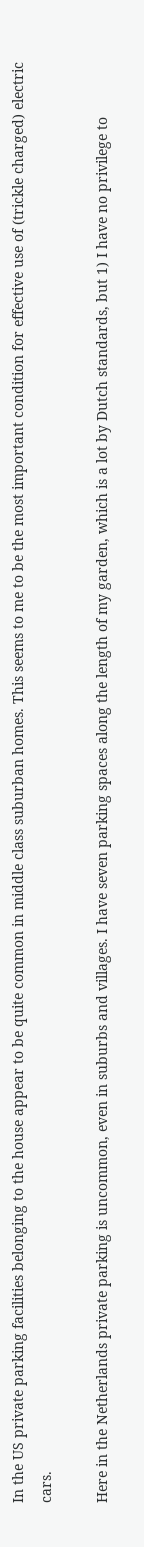In the US private parking facilities belonging to the house appear to be quite common in middle class suburban homes. This seems to me to be the most important condition for effective use of (trickle charged) electric cars.

Here in the Netherlands private parking is uncommon, even in suburbs and villages. I have seven parking spaces along the length of my garden, which is a lot by Dutch standards, but 1) I have no privilege to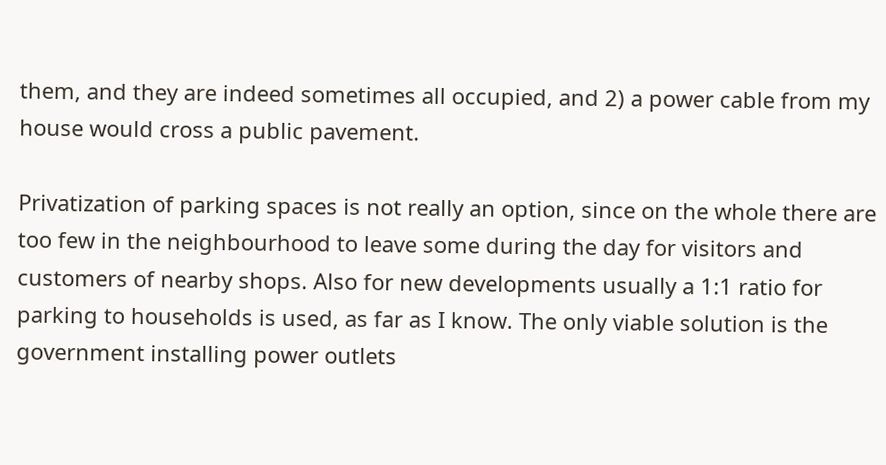them, and they are indeed sometimes all occupied, and 2) a power cable from my house would cross a public pavement.

Privatization of parking spaces is not really an option, since on the whole there are too few in the neighbourhood to leave some during the day for visitors and customers of nearby shops. Also for new developments usually a 1:1 ratio for parking to households is used, as far as I know. The only viable solution is the government installing power outlets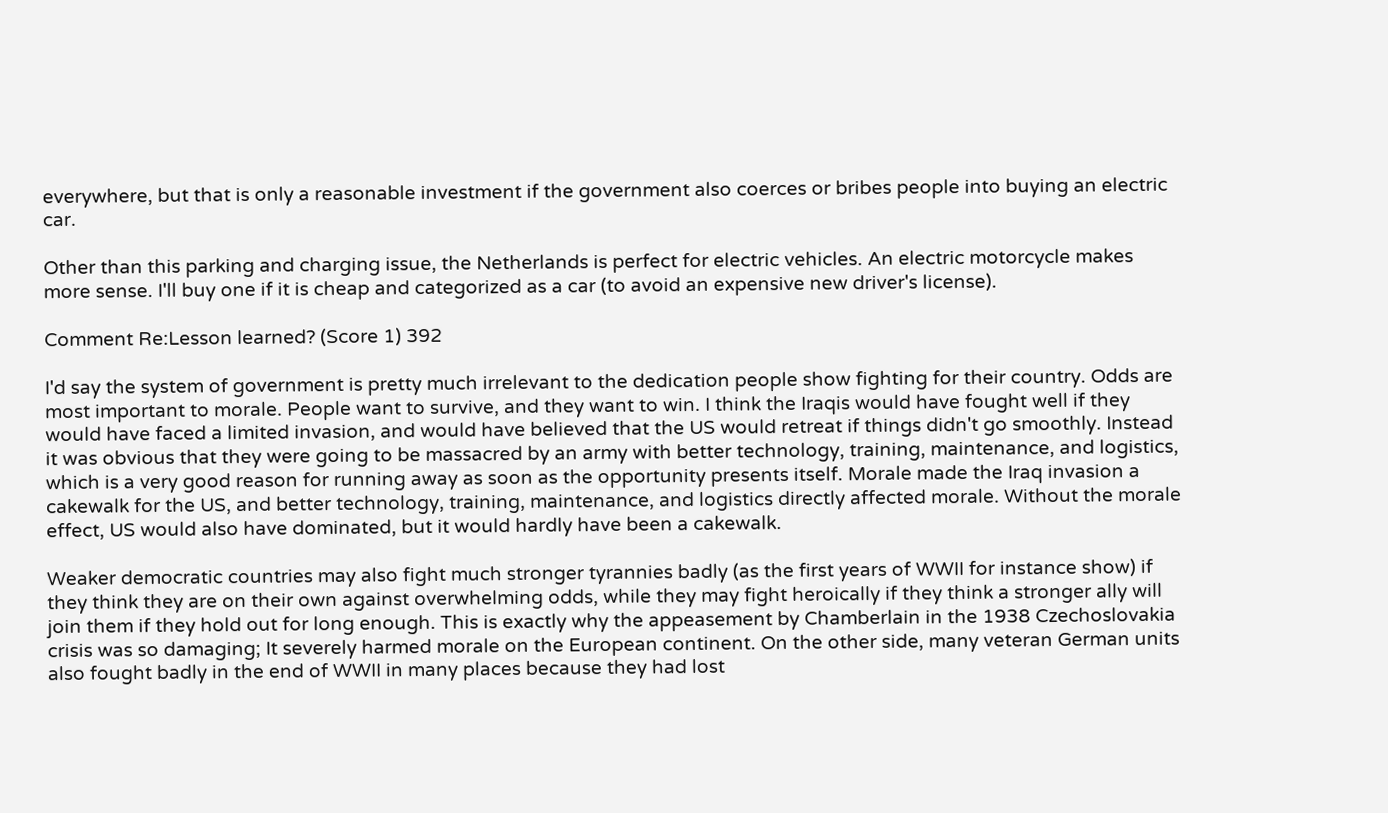everywhere, but that is only a reasonable investment if the government also coerces or bribes people into buying an electric car.

Other than this parking and charging issue, the Netherlands is perfect for electric vehicles. An electric motorcycle makes more sense. I'll buy one if it is cheap and categorized as a car (to avoid an expensive new driver's license).

Comment Re:Lesson learned? (Score 1) 392

I'd say the system of government is pretty much irrelevant to the dedication people show fighting for their country. Odds are most important to morale. People want to survive, and they want to win. I think the Iraqis would have fought well if they would have faced a limited invasion, and would have believed that the US would retreat if things didn't go smoothly. Instead it was obvious that they were going to be massacred by an army with better technology, training, maintenance, and logistics, which is a very good reason for running away as soon as the opportunity presents itself. Morale made the Iraq invasion a cakewalk for the US, and better technology, training, maintenance, and logistics directly affected morale. Without the morale effect, US would also have dominated, but it would hardly have been a cakewalk.

Weaker democratic countries may also fight much stronger tyrannies badly (as the first years of WWII for instance show) if they think they are on their own against overwhelming odds, while they may fight heroically if they think a stronger ally will join them if they hold out for long enough. This is exactly why the appeasement by Chamberlain in the 1938 Czechoslovakia crisis was so damaging; It severely harmed morale on the European continent. On the other side, many veteran German units also fought badly in the end of WWII in many places because they had lost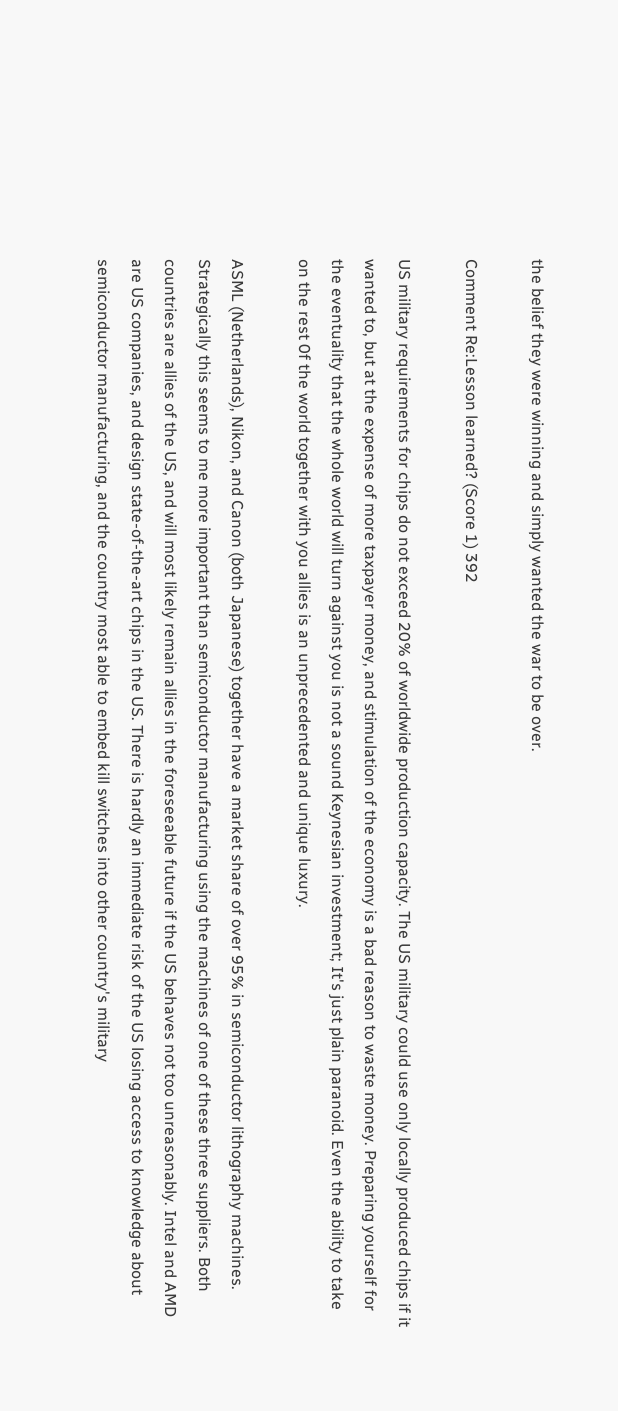the belief they were winning and simply wanted the war to be over.

Comment Re:Lesson learned? (Score 1) 392

US military requirements for chips do not exceed 20% of worldwide production capacity. The US military could use only locally produced chips if it wanted to, but at the expense of more taxpayer money, and stimulation of the economy is a bad reason to waste money. Preparing yourself for the eventuality that the whole world will turn against you is not a sound Keynesian investment; It's just plain paranoid. Even the ability to take on the rest 0f the world together with you allies is an unprecedented and unique luxury.

ASML (Netherlands), Nikon, and Canon (both Japanese) together have a market share of over 95% in semiconductor lithography machines. Strategically this seems to me more important than semiconductor manufacturing using the machines of one of these three suppliers. Both countries are allies of the US, and will most likely remain allies in the foreseeable future if the US behaves not too unreasonably. Intel and AMD are US companies, and design state-of-the-art chips in the US. There is hardly an immediate risk of the US losing access to knowledge about semiconductor manufacturing, and the country most able to embed kill switches into other country's military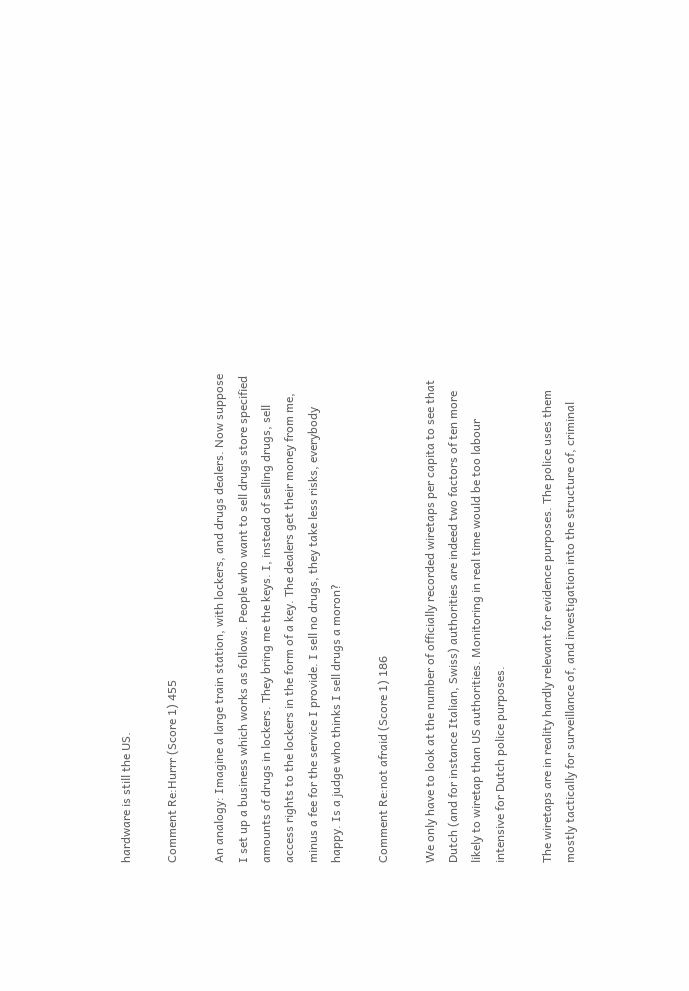hardware is still the US.

Comment Re:Hurrr (Score 1) 455

An analogy: Imagine a large train station, with lockers, and drugs dealers. Now suppose I set up a business which works as follows. People who want to sell drugs store specified amounts of drugs in lockers. They bring me the keys. I, instead of selling drugs, sell access rights to the lockers in the form of a key. The dealers get their money from me, minus a fee for the service I provide. I sell no drugs, they take less risks, everybody happy. Is a judge who thinks I sell drugs a moron?

Comment Re:not afraid (Score 1) 186

We only have to look at the number of officially recorded wiretaps per capita to see that Dutch (and for instance Italian, Swiss) authorities are indeed two factors of ten more likely to wiretap than US authorities. Monitoring in real time would be too labour intensive for Dutch police purposes.

The wiretaps are in reality hardly relevant for evidence purposes. The police uses them mostly tactically for surveillance of, and investigation into the structure of, criminal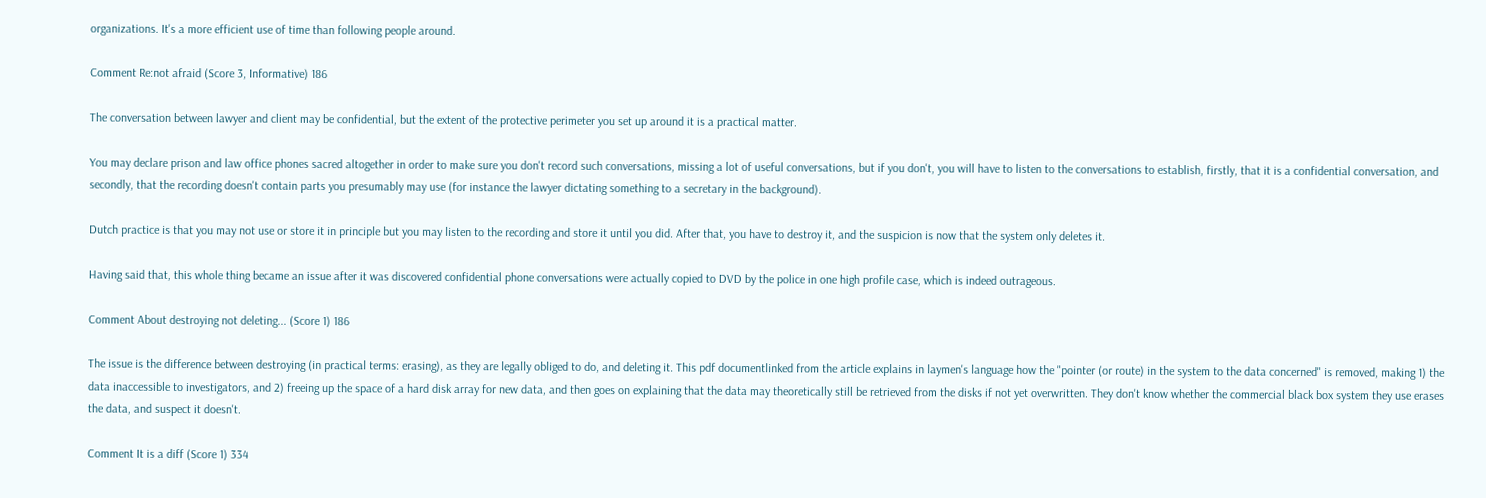organizations. It's a more efficient use of time than following people around.

Comment Re:not afraid (Score 3, Informative) 186

The conversation between lawyer and client may be confidential, but the extent of the protective perimeter you set up around it is a practical matter.

You may declare prison and law office phones sacred altogether in order to make sure you don't record such conversations, missing a lot of useful conversations, but if you don't, you will have to listen to the conversations to establish, firstly, that it is a confidential conversation, and secondly, that the recording doesn't contain parts you presumably may use (for instance the lawyer dictating something to a secretary in the background).

Dutch practice is that you may not use or store it in principle but you may listen to the recording and store it until you did. After that, you have to destroy it, and the suspicion is now that the system only deletes it.

Having said that, this whole thing became an issue after it was discovered confidential phone conversations were actually copied to DVD by the police in one high profile case, which is indeed outrageous.

Comment About destroying not deleting... (Score 1) 186

The issue is the difference between destroying (in practical terms: erasing), as they are legally obliged to do, and deleting it. This pdf documentlinked from the article explains in laymen's language how the "pointer (or route) in the system to the data concerned" is removed, making 1) the data inaccessible to investigators, and 2) freeing up the space of a hard disk array for new data, and then goes on explaining that the data may theoretically still be retrieved from the disks if not yet overwritten. They don't know whether the commercial black box system they use erases the data, and suspect it doesn't.

Comment It is a diff (Score 1) 334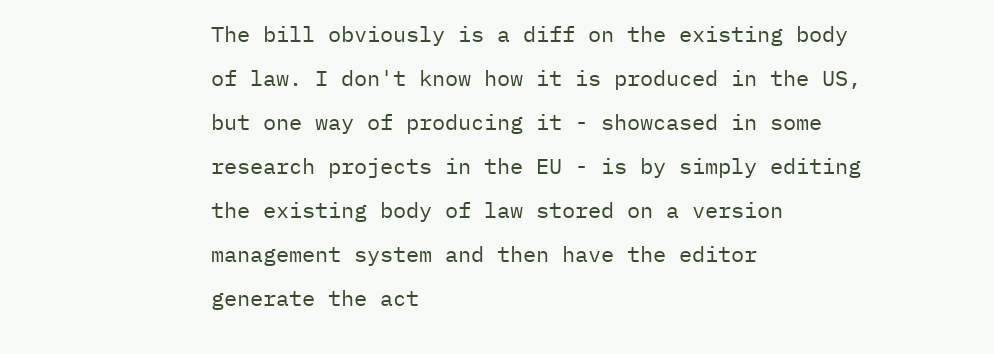The bill obviously is a diff on the existing body of law. I don't know how it is produced in the US, but one way of producing it - showcased in some research projects in the EU - is by simply editing the existing body of law stored on a version management system and then have the editor generate the act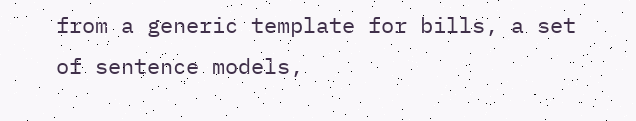from a generic template for bills, a set of sentence models,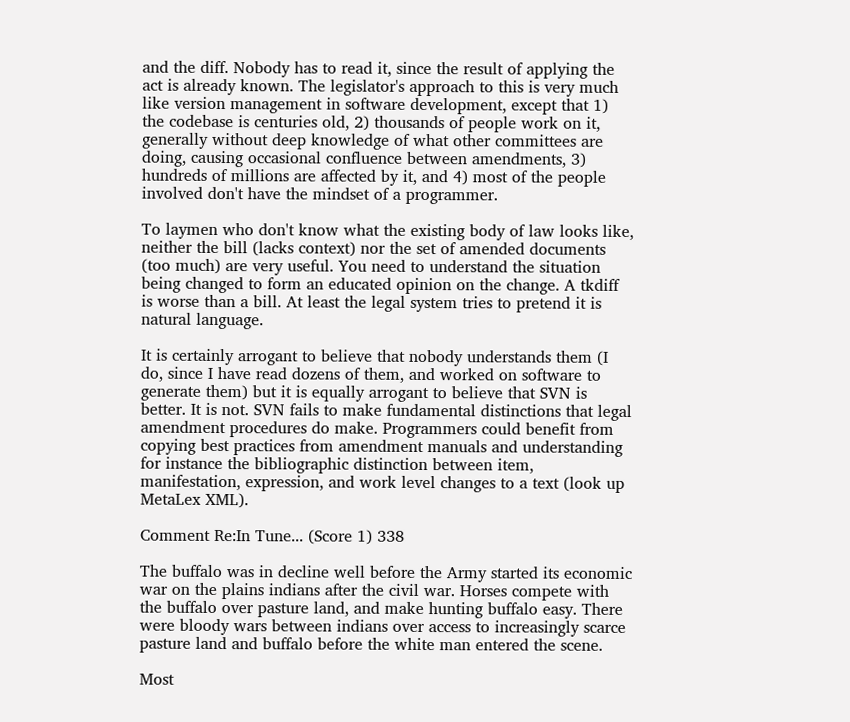and the diff. Nobody has to read it, since the result of applying the act is already known. The legislator's approach to this is very much like version management in software development, except that 1) the codebase is centuries old, 2) thousands of people work on it, generally without deep knowledge of what other committees are doing, causing occasional confluence between amendments, 3) hundreds of millions are affected by it, and 4) most of the people involved don't have the mindset of a programmer.

To laymen who don't know what the existing body of law looks like, neither the bill (lacks context) nor the set of amended documents (too much) are very useful. You need to understand the situation being changed to form an educated opinion on the change. A tkdiff is worse than a bill. At least the legal system tries to pretend it is natural language.

It is certainly arrogant to believe that nobody understands them (I do, since I have read dozens of them, and worked on software to generate them) but it is equally arrogant to believe that SVN is better. It is not. SVN fails to make fundamental distinctions that legal amendment procedures do make. Programmers could benefit from copying best practices from amendment manuals and understanding for instance the bibliographic distinction between item, manifestation, expression, and work level changes to a text (look up MetaLex XML).

Comment Re:In Tune... (Score 1) 338

The buffalo was in decline well before the Army started its economic war on the plains indians after the civil war. Horses compete with the buffalo over pasture land, and make hunting buffalo easy. There were bloody wars between indians over access to increasingly scarce pasture land and buffalo before the white man entered the scene.

Most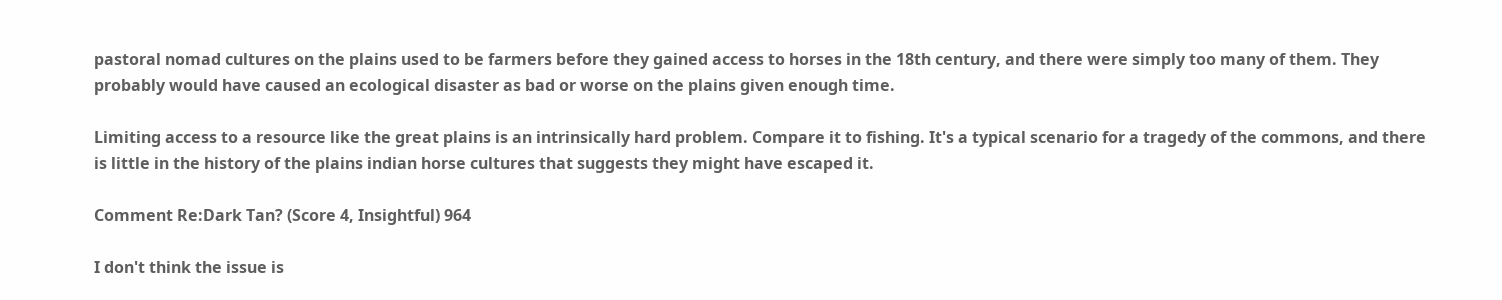pastoral nomad cultures on the plains used to be farmers before they gained access to horses in the 18th century, and there were simply too many of them. They probably would have caused an ecological disaster as bad or worse on the plains given enough time.

Limiting access to a resource like the great plains is an intrinsically hard problem. Compare it to fishing. It's a typical scenario for a tragedy of the commons, and there is little in the history of the plains indian horse cultures that suggests they might have escaped it.

Comment Re:Dark Tan? (Score 4, Insightful) 964

I don't think the issue is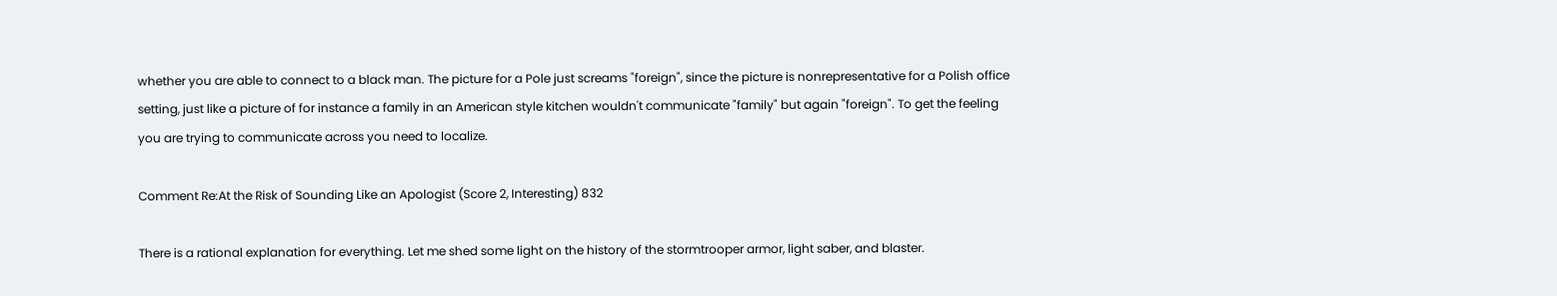whether you are able to connect to a black man. The picture for a Pole just screams "foreign", since the picture is nonrepresentative for a Polish office setting, just like a picture of for instance a family in an American style kitchen wouldn't communicate "family" but again "foreign". To get the feeling you are trying to communicate across you need to localize.

Comment Re:At the Risk of Sounding Like an Apologist (Score 2, Interesting) 832

There is a rational explanation for everything. Let me shed some light on the history of the stormtrooper armor, light saber, and blaster.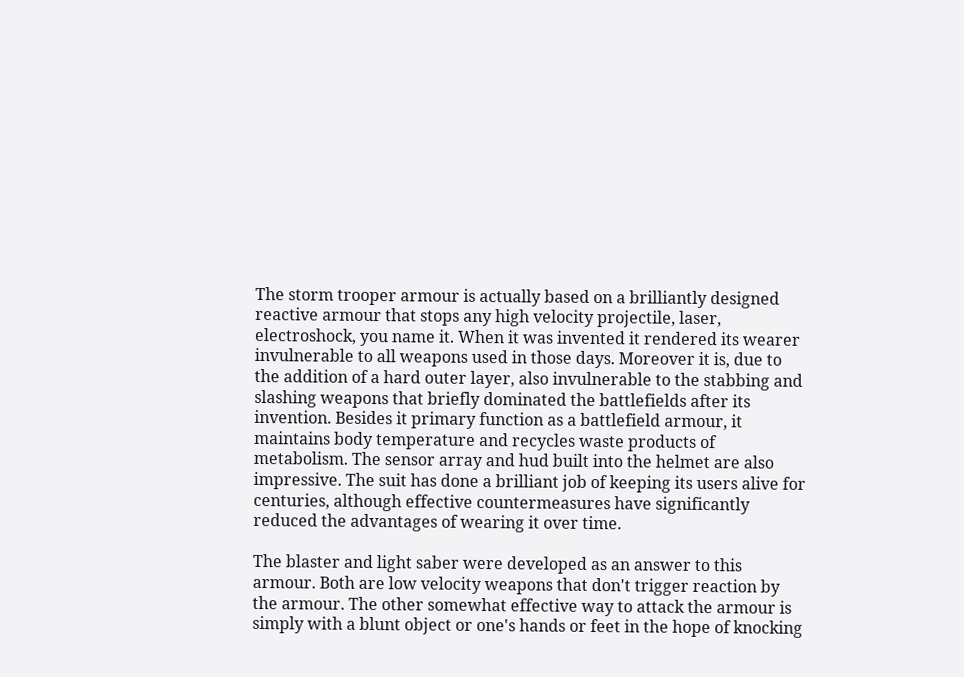The storm trooper armour is actually based on a brilliantly designed reactive armour that stops any high velocity projectile, laser, electroshock, you name it. When it was invented it rendered its wearer invulnerable to all weapons used in those days. Moreover it is, due to the addition of a hard outer layer, also invulnerable to the stabbing and slashing weapons that briefly dominated the battlefields after its invention. Besides it primary function as a battlefield armour, it maintains body temperature and recycles waste products of metabolism. The sensor array and hud built into the helmet are also impressive. The suit has done a brilliant job of keeping its users alive for centuries, although effective countermeasures have significantly reduced the advantages of wearing it over time.

The blaster and light saber were developed as an answer to this armour. Both are low velocity weapons that don't trigger reaction by the armour. The other somewhat effective way to attack the armour is simply with a blunt object or one's hands or feet in the hope of knocking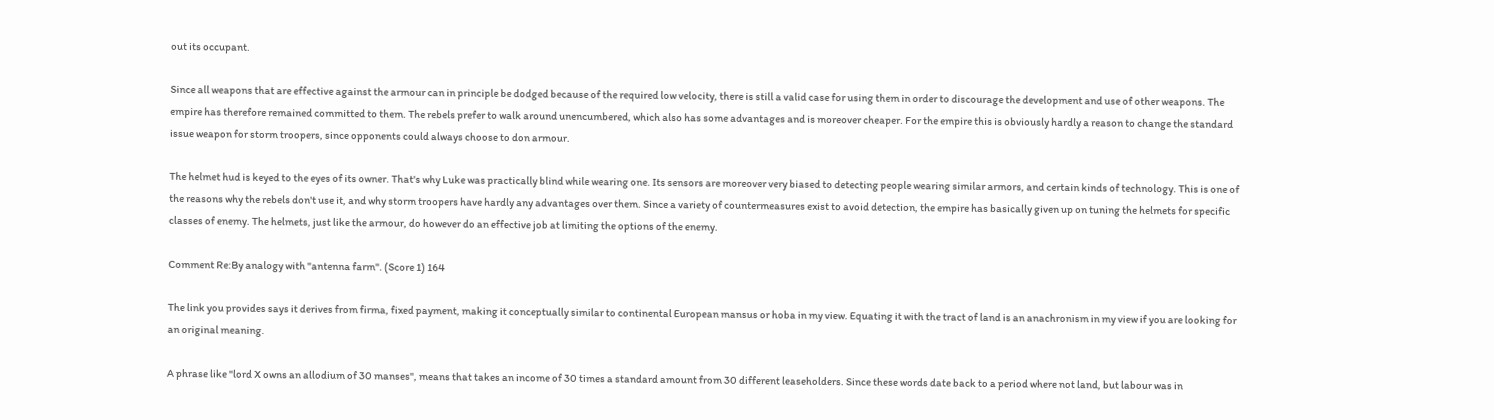out its occupant.

Since all weapons that are effective against the armour can in principle be dodged because of the required low velocity, there is still a valid case for using them in order to discourage the development and use of other weapons. The empire has therefore remained committed to them. The rebels prefer to walk around unencumbered, which also has some advantages and is moreover cheaper. For the empire this is obviously hardly a reason to change the standard issue weapon for storm troopers, since opponents could always choose to don armour.

The helmet hud is keyed to the eyes of its owner. That's why Luke was practically blind while wearing one. Its sensors are moreover very biased to detecting people wearing similar armors, and certain kinds of technology. This is one of the reasons why the rebels don't use it, and why storm troopers have hardly any advantages over them. Since a variety of countermeasures exist to avoid detection, the empire has basically given up on tuning the helmets for specific classes of enemy. The helmets, just like the armour, do however do an effective job at limiting the options of the enemy.

Comment Re:By analogy with "antenna farm". (Score 1) 164

The link you provides says it derives from firma, fixed payment, making it conceptually similar to continental European mansus or hoba in my view. Equating it with the tract of land is an anachronism in my view if you are looking for an original meaning.

A phrase like "lord X owns an allodium of 30 manses", means that takes an income of 30 times a standard amount from 30 different leaseholders. Since these words date back to a period where not land, but labour was in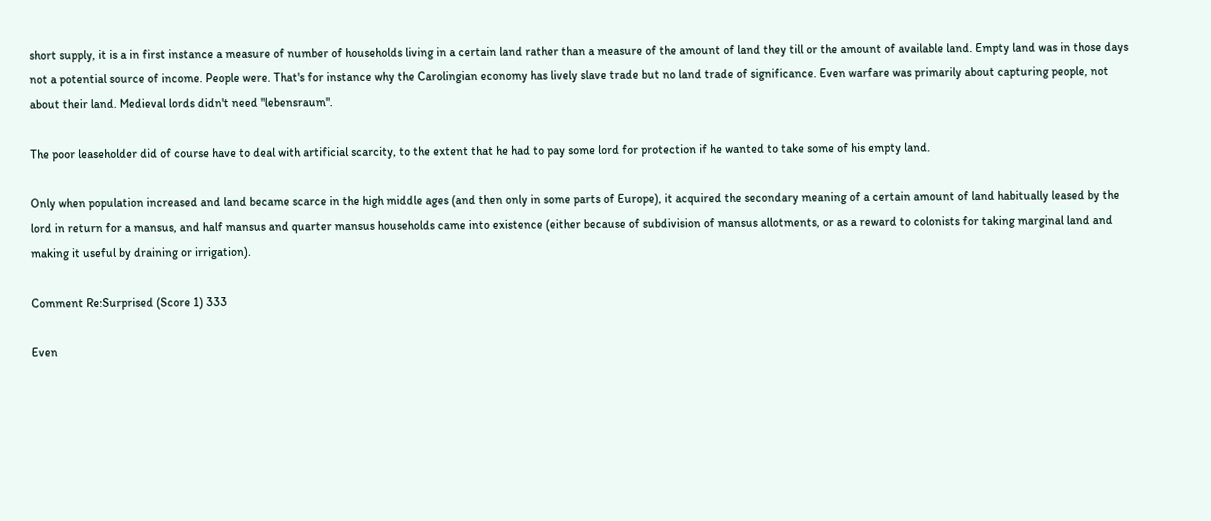short supply, it is a in first instance a measure of number of households living in a certain land rather than a measure of the amount of land they till or the amount of available land. Empty land was in those days not a potential source of income. People were. That's for instance why the Carolingian economy has lively slave trade but no land trade of significance. Even warfare was primarily about capturing people, not about their land. Medieval lords didn't need "lebensraum".

The poor leaseholder did of course have to deal with artificial scarcity, to the extent that he had to pay some lord for protection if he wanted to take some of his empty land.

Only when population increased and land became scarce in the high middle ages (and then only in some parts of Europe), it acquired the secondary meaning of a certain amount of land habitually leased by the lord in return for a mansus, and half mansus and quarter mansus households came into existence (either because of subdivision of mansus allotments, or as a reward to colonists for taking marginal land and making it useful by draining or irrigation).

Comment Re:Surprised (Score 1) 333

Even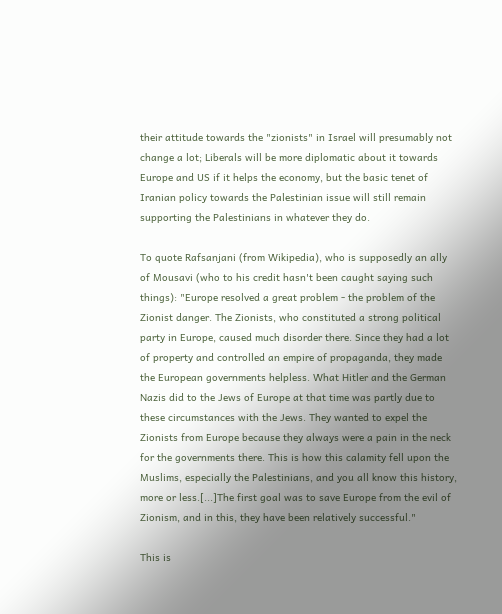their attitude towards the "zionists" in Israel will presumably not change a lot; Liberals will be more diplomatic about it towards Europe and US if it helps the economy, but the basic tenet of Iranian policy towards the Palestinian issue will still remain supporting the Palestinians in whatever they do.

To quote Rafsanjani (from Wikipedia), who is supposedly an ally of Mousavi (who to his credit hasn't been caught saying such things): "Europe resolved a great problem - the problem of the Zionist danger. The Zionists, who constituted a strong political party in Europe, caused much disorder there. Since they had a lot of property and controlled an empire of propaganda, they made the European governments helpless. What Hitler and the German Nazis did to the Jews of Europe at that time was partly due to these circumstances with the Jews. They wanted to expel the Zionists from Europe because they always were a pain in the neck for the governments there. This is how this calamity fell upon the Muslims, especially the Palestinians, and you all know this history, more or less.[...]The first goal was to save Europe from the evil of Zionism, and in this, they have been relatively successful."

This is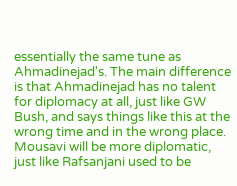essentially the same tune as Ahmadinejad's. The main difference is that Ahmadinejad has no talent for diplomacy at all, just like GW Bush, and says things like this at the wrong time and in the wrong place. Mousavi will be more diplomatic, just like Rafsanjani used to be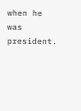when he was president.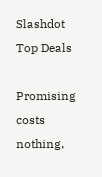Slashdot Top Deals

Promising costs nothing,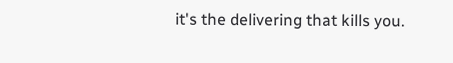it's the delivering that kills you.